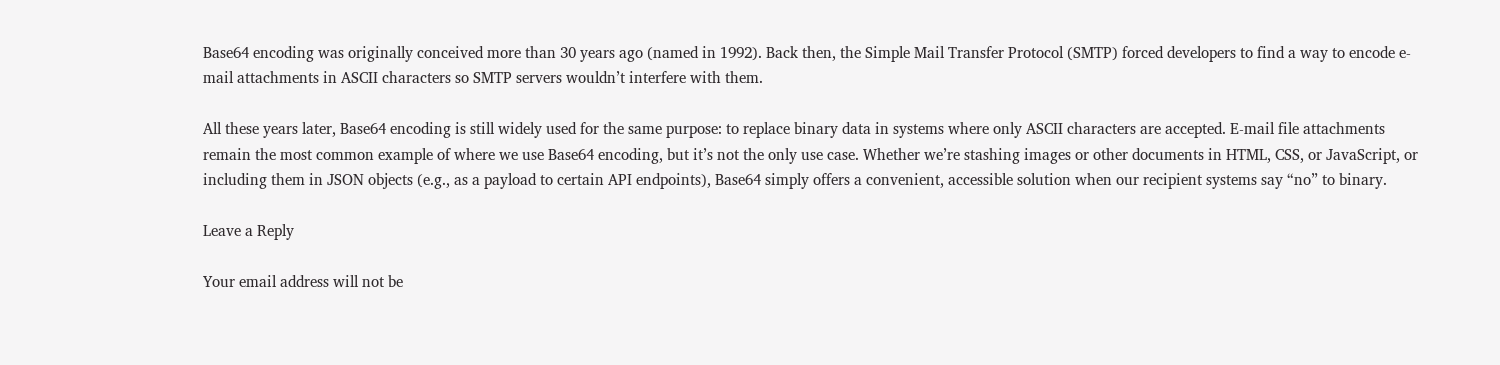Base64 encoding was originally conceived more than 30 years ago (named in 1992). Back then, the Simple Mail Transfer Protocol (SMTP) forced developers to find a way to encode e-mail attachments in ASCII characters so SMTP servers wouldn’t interfere with them.

All these years later, Base64 encoding is still widely used for the same purpose: to replace binary data in systems where only ASCII characters are accepted. E-mail file attachments remain the most common example of where we use Base64 encoding, but it’s not the only use case. Whether we’re stashing images or other documents in HTML, CSS, or JavaScript, or including them in JSON objects (e.g., as a payload to certain API endpoints), Base64 simply offers a convenient, accessible solution when our recipient systems say “no” to binary.

Leave a Reply

Your email address will not be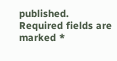published. Required fields are marked *